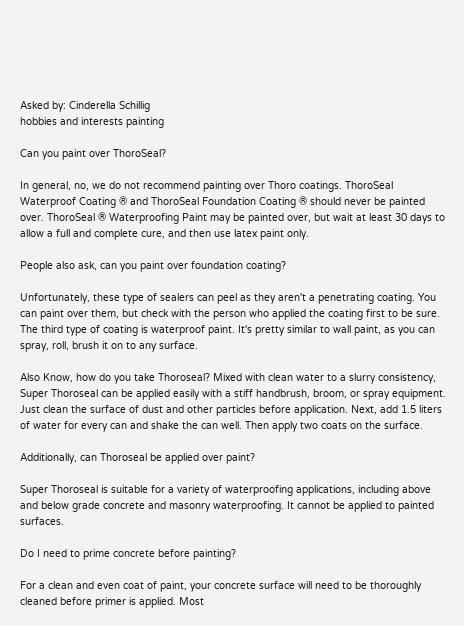Asked by: Cinderella Schillig
hobbies and interests painting

Can you paint over ThoroSeal?

In general, no, we do not recommend painting over Thoro coatings. ThoroSeal Waterproof Coating ® and ThoroSeal Foundation Coating ® should never be painted over. ThoroSeal ® Waterproofing Paint may be painted over, but wait at least 30 days to allow a full and complete cure, and then use latex paint only.

People also ask, can you paint over foundation coating?

Unfortunately, these type of sealers can peel as they aren't a penetrating coating. You can paint over them, but check with the person who applied the coating first to be sure. The third type of coating is waterproof paint. It's pretty similar to wall paint, as you can spray, roll, brush it on to any surface.

Also Know, how do you take Thoroseal? Mixed with clean water to a slurry consistency, Super Thoroseal can be applied easily with a stiff handbrush, broom, or spray equipment. Just clean the surface of dust and other particles before application. Next, add 1.5 liters of water for every can and shake the can well. Then apply two coats on the surface.

Additionally, can Thoroseal be applied over paint?

Super Thoroseal is suitable for a variety of waterproofing applications, including above and below grade concrete and masonry waterproofing. It cannot be applied to painted surfaces.

Do I need to prime concrete before painting?

For a clean and even coat of paint, your concrete surface will need to be thoroughly cleaned before primer is applied. Most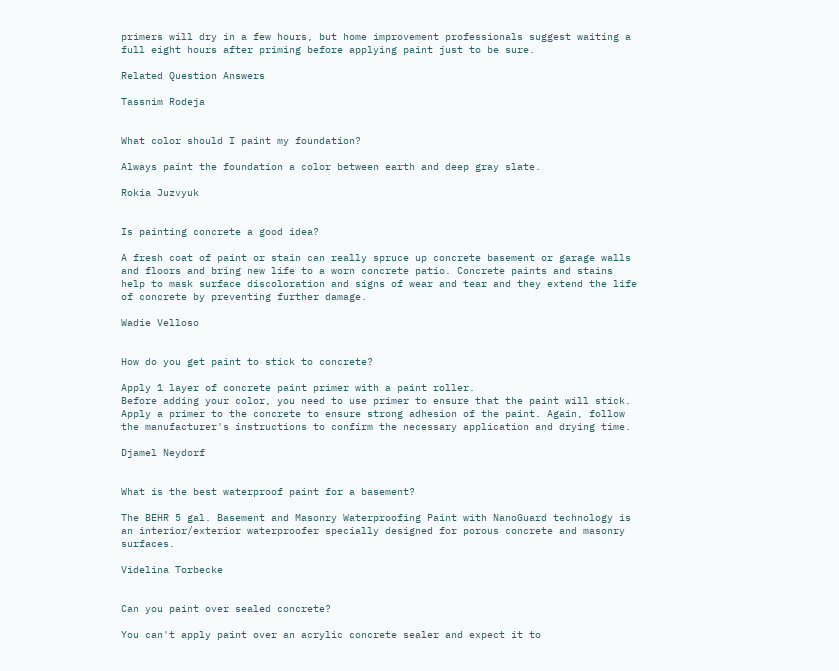primers will dry in a few hours, but home improvement professionals suggest waiting a full eight hours after priming before applying paint just to be sure.

Related Question Answers

Tassnim Rodeja


What color should I paint my foundation?

Always paint the foundation a color between earth and deep gray slate.

Rokia Juzvyuk


Is painting concrete a good idea?

A fresh coat of paint or stain can really spruce up concrete basement or garage walls and floors and bring new life to a worn concrete patio. Concrete paints and stains help to mask surface discoloration and signs of wear and tear and they extend the life of concrete by preventing further damage.

Wadie Velloso


How do you get paint to stick to concrete?

Apply 1 layer of concrete paint primer with a paint roller.
Before adding your color, you need to use primer to ensure that the paint will stick. Apply a primer to the concrete to ensure strong adhesion of the paint. Again, follow the manufacturer's instructions to confirm the necessary application and drying time.

Djamel Neydorf


What is the best waterproof paint for a basement?

The BEHR 5 gal. Basement and Masonry Waterproofing Paint with NanoGuard technology is an interior/exterior waterproofer specially designed for porous concrete and masonry surfaces.

Videlina Torbecke


Can you paint over sealed concrete?

You can't apply paint over an acrylic concrete sealer and expect it to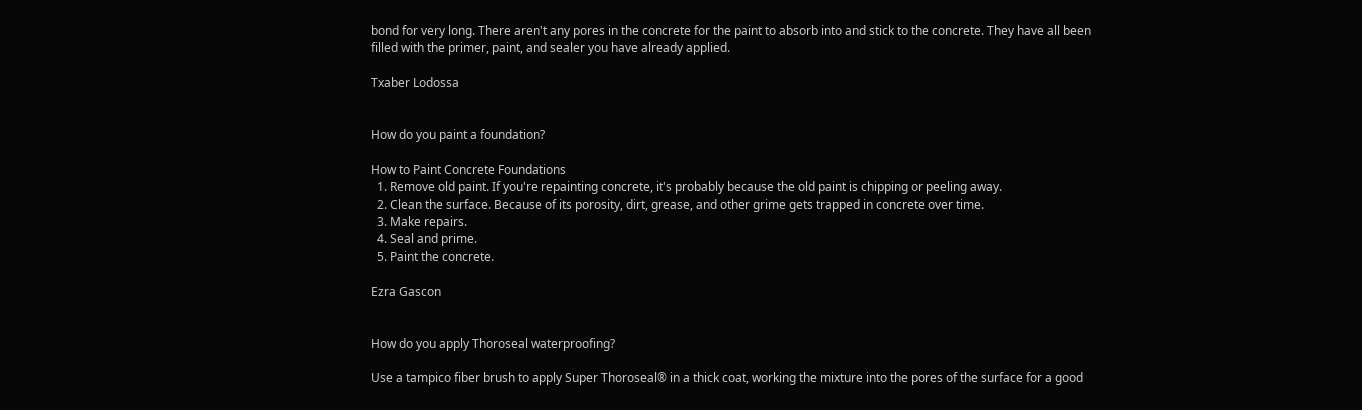bond for very long. There aren't any pores in the concrete for the paint to absorb into and stick to the concrete. They have all been filled with the primer, paint, and sealer you have already applied.

Txaber Lodossa


How do you paint a foundation?

How to Paint Concrete Foundations
  1. Remove old paint. If you're repainting concrete, it's probably because the old paint is chipping or peeling away.
  2. Clean the surface. Because of its porosity, dirt, grease, and other grime gets trapped in concrete over time.
  3. Make repairs.
  4. Seal and prime.
  5. Paint the concrete.

Ezra Gascon


How do you apply Thoroseal waterproofing?

Use a tampico fiber brush to apply Super Thoroseal® in a thick coat, working the mixture into the pores of the surface for a good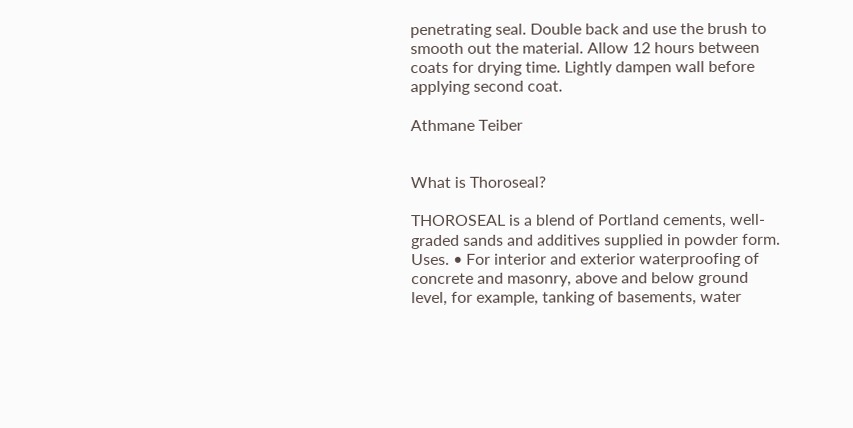penetrating seal. Double back and use the brush to smooth out the material. Allow 12 hours between coats for drying time. Lightly dampen wall before applying second coat.

Athmane Teiber


What is Thoroseal?

THOROSEAL is a blend of Portland cements, well- graded sands and additives supplied in powder form. Uses. • For interior and exterior waterproofing of concrete and masonry, above and below ground level, for example, tanking of basements, water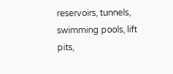reservoirs, tunnels, swimming pools, lift pits,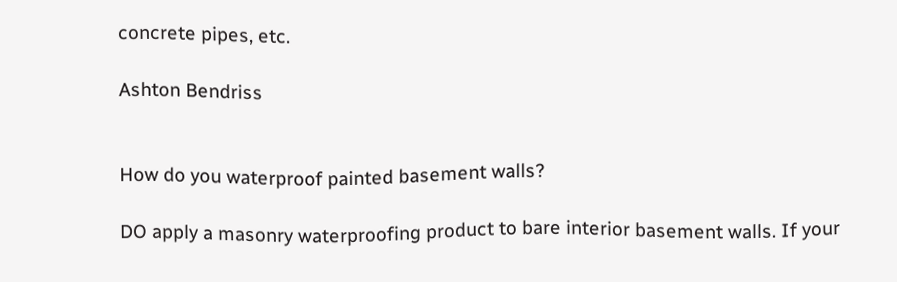concrete pipes, etc.

Ashton Bendriss


How do you waterproof painted basement walls?

DO apply a masonry waterproofing product to bare interior basement walls. If your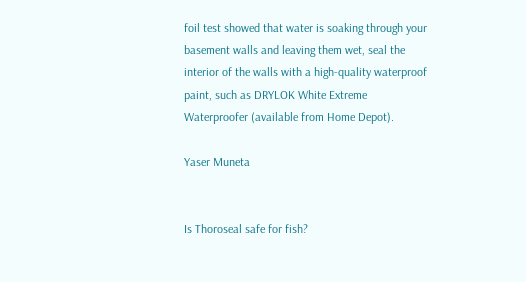foil test showed that water is soaking through your basement walls and leaving them wet, seal the interior of the walls with a high-quality waterproof paint, such as DRYLOK White Extreme Waterproofer (available from Home Depot).

Yaser Muneta


Is Thoroseal safe for fish?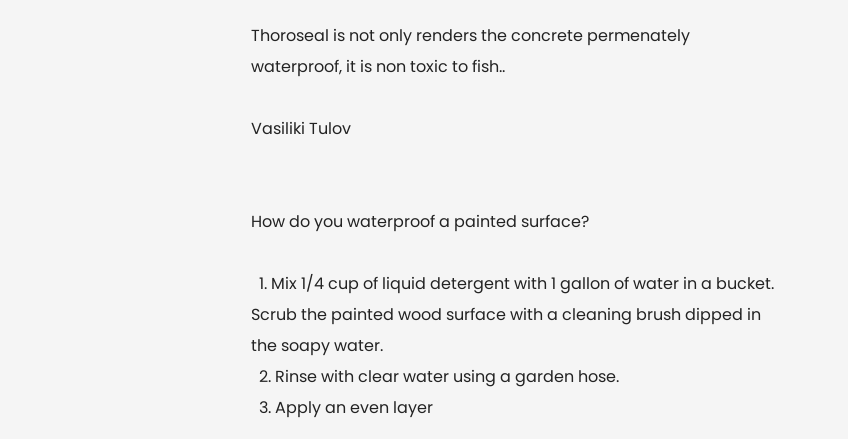Thoroseal is not only renders the concrete permenately waterproof, it is non toxic to fish..

Vasiliki Tulov


How do you waterproof a painted surface?

  1. Mix 1/4 cup of liquid detergent with 1 gallon of water in a bucket. Scrub the painted wood surface with a cleaning brush dipped in the soapy water.
  2. Rinse with clear water using a garden hose.
  3. Apply an even layer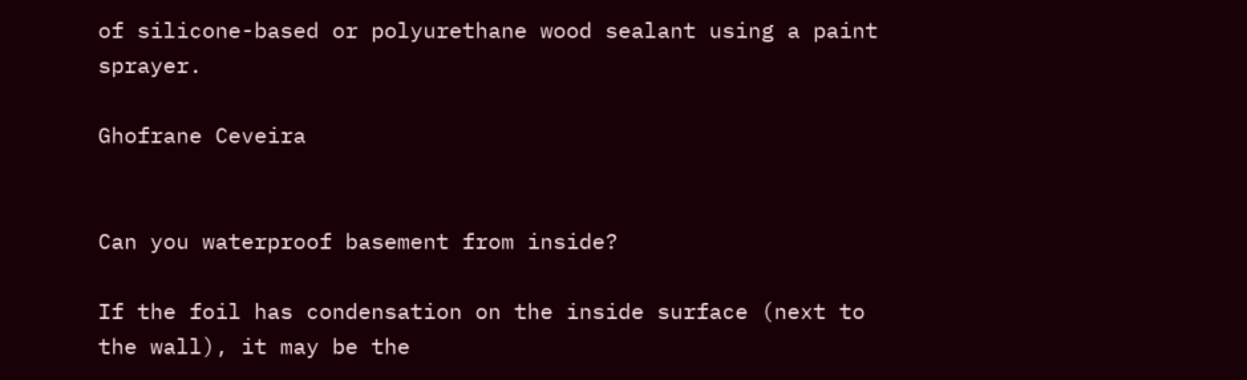of silicone-based or polyurethane wood sealant using a paint sprayer.

Ghofrane Ceveira


Can you waterproof basement from inside?

If the foil has condensation on the inside surface (next to the wall), it may be the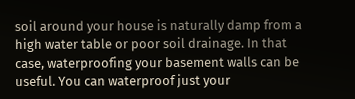soil around your house is naturally damp from a high water table or poor soil drainage. In that case, waterproofing your basement walls can be useful. You can waterproof just your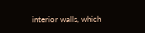interior walls, which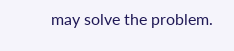may solve the problem.